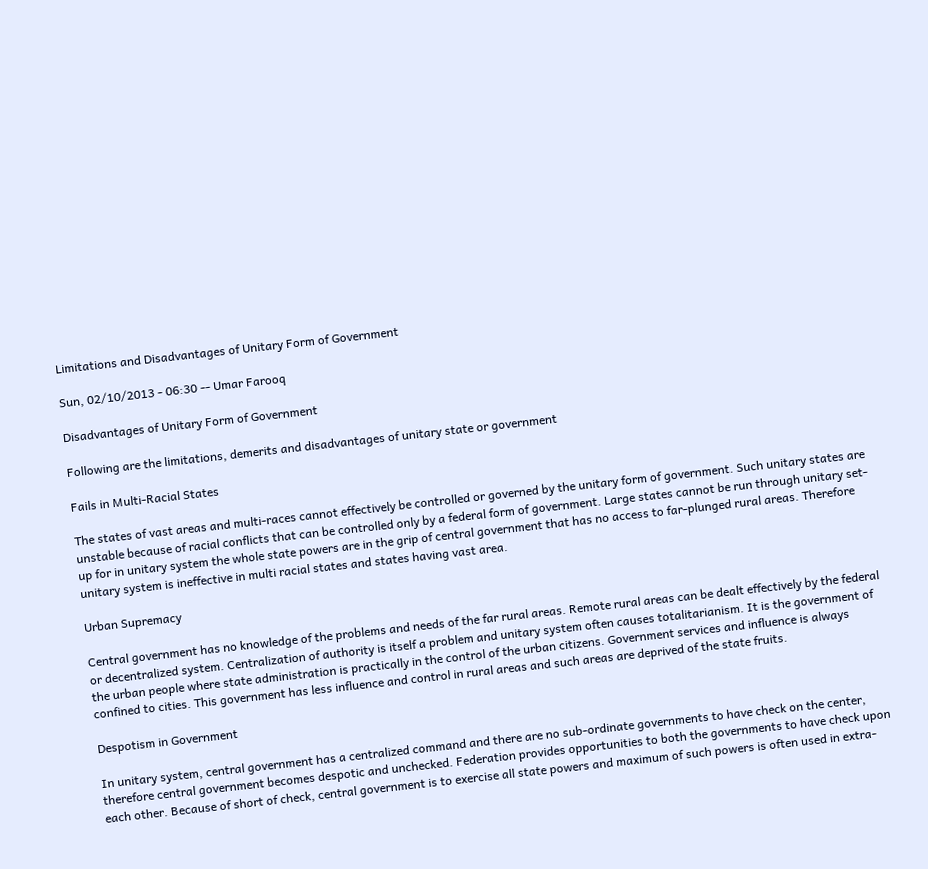Limitations and Disadvantages of Unitary Form of Government

Sun, 02/10/2013 - 06:30 -- Umar Farooq

Disadvantages of Unitary Form of Government

Following are the limitations, demerits and disadvantages of unitary state or government

Fails in Multi-Racial States

The states of vast areas and multi-races cannot effectively be controlled or governed by the unitary form of government. Such unitary states are unstable because of racial conflicts that can be controlled only by a federal form of government. Large states cannot be run through unitary set-up for in unitary system the whole state powers are in the grip of central government that has no access to far-plunged rural areas. Therefore unitary system is ineffective in multi racial states and states having vast area.

Urban Supremacy

Central government has no knowledge of the problems and needs of the far rural areas. Remote rural areas can be dealt effectively by the federal or decentralized system. Centralization of authority is itself a problem and unitary system often causes totalitarianism. It is the government of the urban people where state administration is practically in the control of the urban citizens. Government services and influence is always confined to cities. This government has less influence and control in rural areas and such areas are deprived of the state fruits.

Despotism in Government

In unitary system, central government has a centralized command and there are no sub-ordinate governments to have check on the center, therefore central government becomes despotic and unchecked. Federation provides opportunities to both the governments to have check upon each other. Because of short of check, central government is to exercise all state powers and maximum of such powers is often used in extra-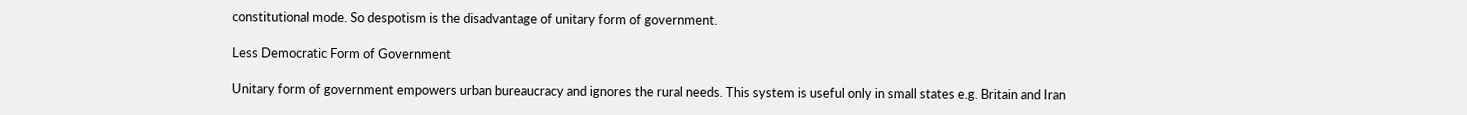constitutional mode. So despotism is the disadvantage of unitary form of government.

Less Democratic Form of Government

Unitary form of government empowers urban bureaucracy and ignores the rural needs. This system is useful only in small states e.g. Britain and Iran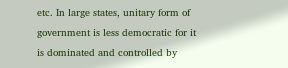etc. In large states, unitary form of government is less democratic for it is dominated and controlled by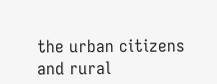the urban citizens and rural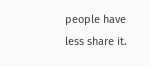people have less share it.